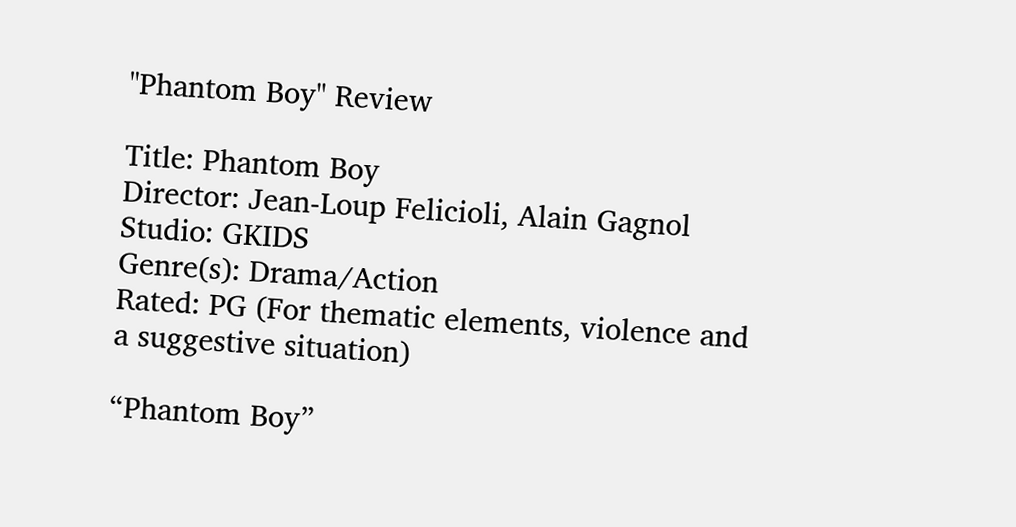"Phantom Boy" Review

Title: Phantom Boy
Director: Jean-Loup Felicioli, Alain Gagnol
Studio: GKIDS
Genre(s): Drama/Action
Rated: PG (For thematic elements, violence and a suggestive situation)

“Phantom Boy”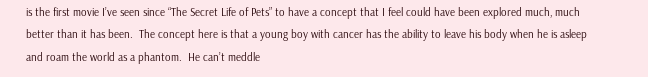is the first movie I’ve seen since “The Secret Life of Pets” to have a concept that I feel could have been explored much, much better than it has been.  The concept here is that a young boy with cancer has the ability to leave his body when he is asleep and roam the world as a phantom.  He can’t meddle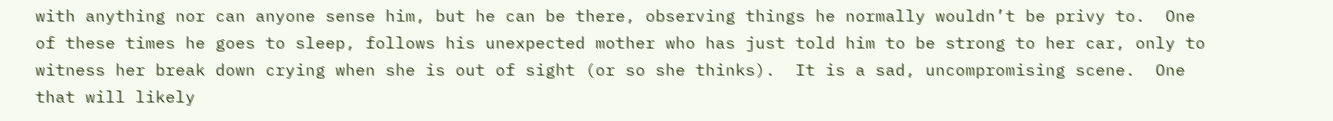with anything nor can anyone sense him, but he can be there, observing things he normally wouldn’t be privy to.  One of these times he goes to sleep, follows his unexpected mother who has just told him to be strong to her car, only to witness her break down crying when she is out of sight (or so she thinks).  It is a sad, uncompromising scene.  One that will likely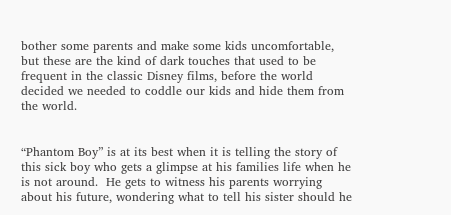bother some parents and make some kids uncomfortable, but these are the kind of dark touches that used to be frequent in the classic Disney films, before the world decided we needed to coddle our kids and hide them from the world.


“Phantom Boy” is at its best when it is telling the story of this sick boy who gets a glimpse at his families life when he is not around.  He gets to witness his parents worrying about his future, wondering what to tell his sister should he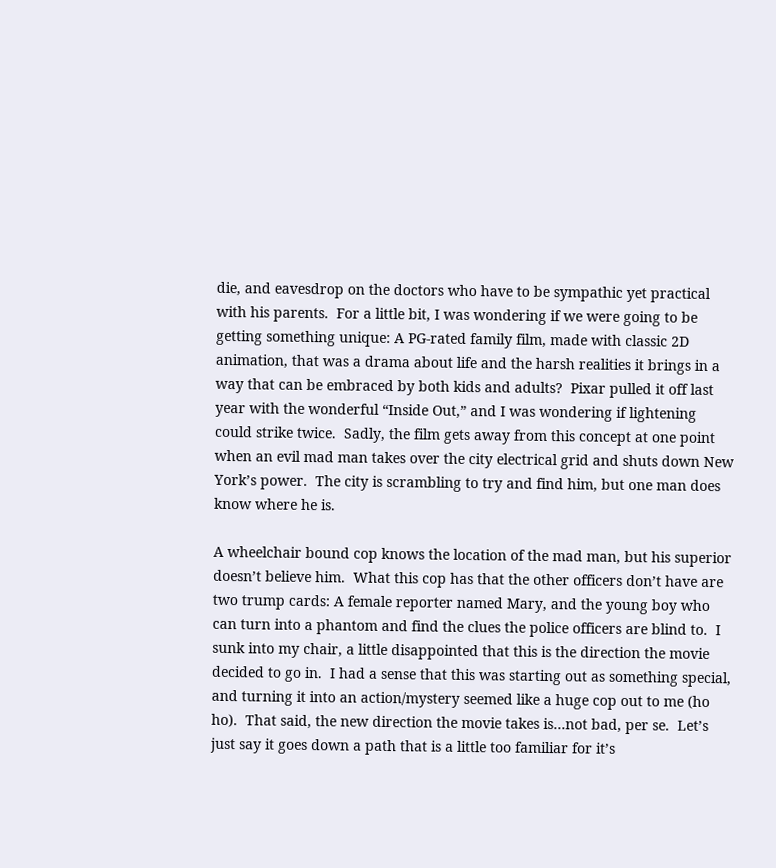die, and eavesdrop on the doctors who have to be sympathic yet practical with his parents.  For a little bit, I was wondering if we were going to be getting something unique: A PG-rated family film, made with classic 2D animation, that was a drama about life and the harsh realities it brings in a way that can be embraced by both kids and adults?  Pixar pulled it off last year with the wonderful “Inside Out,” and I was wondering if lightening could strike twice.  Sadly, the film gets away from this concept at one point when an evil mad man takes over the city electrical grid and shuts down New York’s power.  The city is scrambling to try and find him, but one man does know where he is.

A wheelchair bound cop knows the location of the mad man, but his superior doesn’t believe him.  What this cop has that the other officers don’t have are two trump cards: A female reporter named Mary, and the young boy who can turn into a phantom and find the clues the police officers are blind to.  I sunk into my chair, a little disappointed that this is the direction the movie decided to go in.  I had a sense that this was starting out as something special, and turning it into an action/mystery seemed like a huge cop out to me (ho ho).  That said, the new direction the movie takes is…not bad, per se.  Let’s just say it goes down a path that is a little too familiar for it’s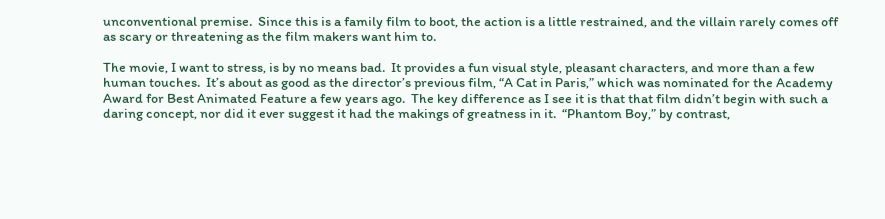unconventional premise.  Since this is a family film to boot, the action is a little restrained, and the villain rarely comes off as scary or threatening as the film makers want him to.

The movie, I want to stress, is by no means bad.  It provides a fun visual style, pleasant characters, and more than a few human touches.  It’s about as good as the director’s previous film, “A Cat in Paris,” which was nominated for the Academy Award for Best Animated Feature a few years ago.  The key difference as I see it is that that film didn’t begin with such a daring concept, nor did it ever suggest it had the makings of greatness in it.  “Phantom Boy,” by contrast,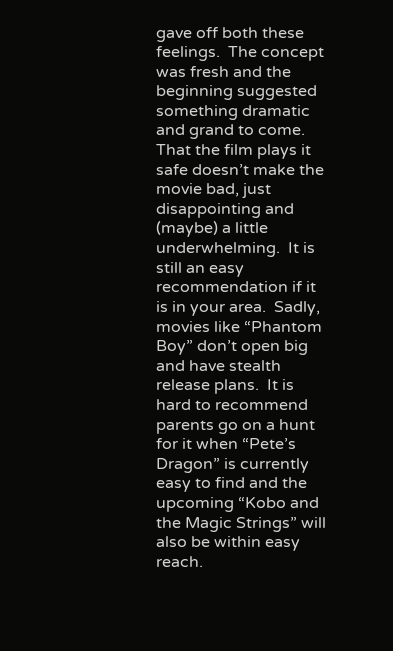gave off both these feelings.  The concept was fresh and the beginning suggested something dramatic and grand to come.  That the film plays it safe doesn’t make the movie bad, just disappointing and (maybe) a little underwhelming.  It is still an easy recommendation if it is in your area.  Sadly, movies like “Phantom Boy” don’t open big and have stealth release plans.  It is hard to recommend parents go on a hunt for it when “Pete’s Dragon” is currently easy to find and the upcoming “Kobo and the Magic Strings” will also be within easy reach.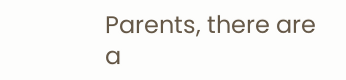Parents, there are a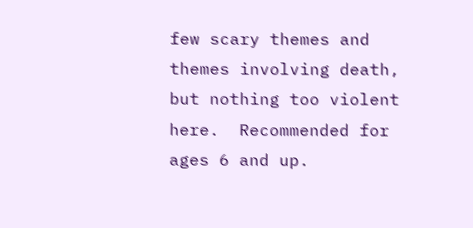few scary themes and themes involving death, but nothing too violent here.  Recommended for ages 6 and up.